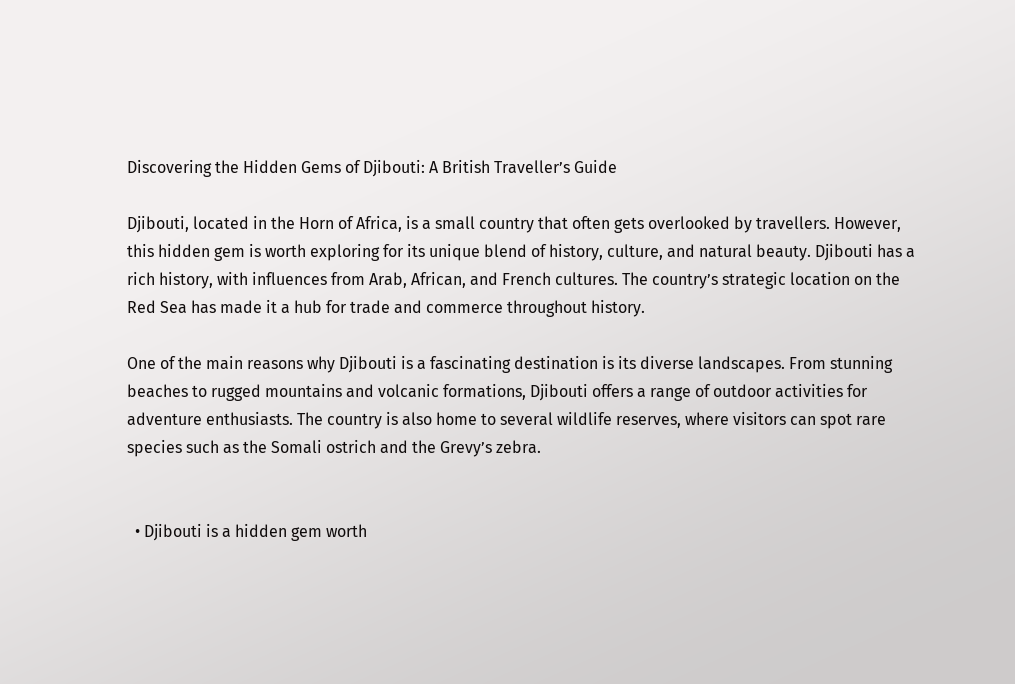Discovering the Hidden Gems of Djibouti: A British Traveller’s Guide

Djibouti, located in the Horn of Africa, is a small country that often gets overlooked by travellers. However, this hidden gem is worth exploring for its unique blend of history, culture, and natural beauty. Djibouti has a rich history, with influences from Arab, African, and French cultures. The country’s strategic location on the Red Sea has made it a hub for trade and commerce throughout history.

One of the main reasons why Djibouti is a fascinating destination is its diverse landscapes. From stunning beaches to rugged mountains and volcanic formations, Djibouti offers a range of outdoor activities for adventure enthusiasts. The country is also home to several wildlife reserves, where visitors can spot rare species such as the Somali ostrich and the Grevy’s zebra.


  • Djibouti is a hidden gem worth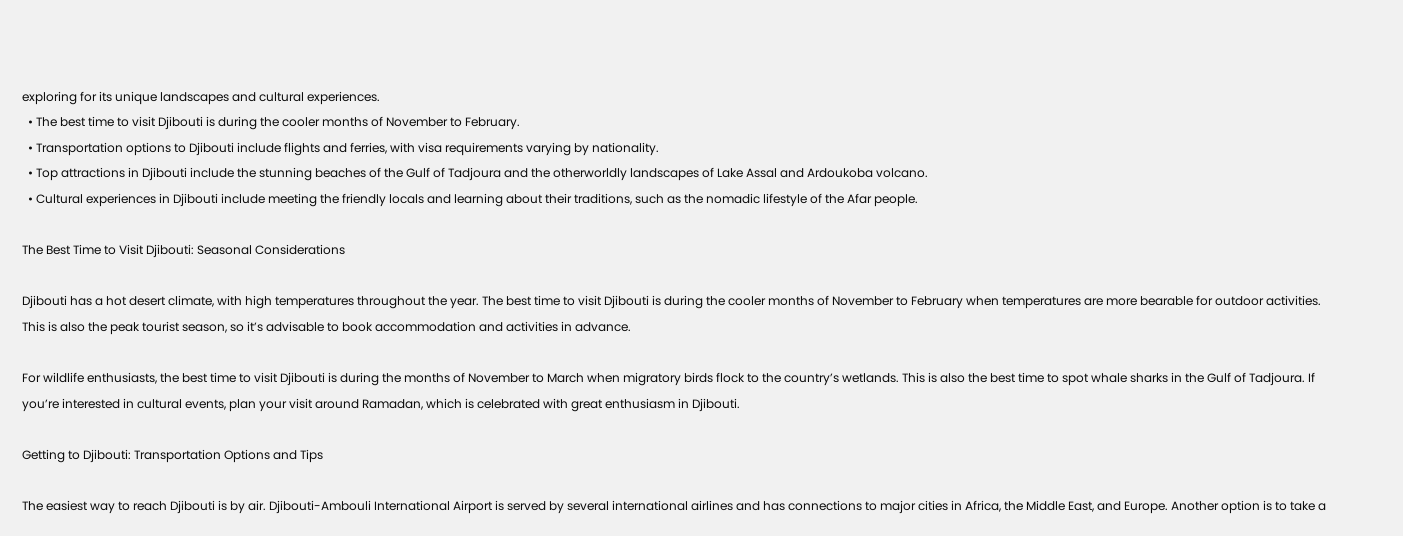exploring for its unique landscapes and cultural experiences.
  • The best time to visit Djibouti is during the cooler months of November to February.
  • Transportation options to Djibouti include flights and ferries, with visa requirements varying by nationality.
  • Top attractions in Djibouti include the stunning beaches of the Gulf of Tadjoura and the otherworldly landscapes of Lake Assal and Ardoukoba volcano.
  • Cultural experiences in Djibouti include meeting the friendly locals and learning about their traditions, such as the nomadic lifestyle of the Afar people.

The Best Time to Visit Djibouti: Seasonal Considerations

Djibouti has a hot desert climate, with high temperatures throughout the year. The best time to visit Djibouti is during the cooler months of November to February when temperatures are more bearable for outdoor activities. This is also the peak tourist season, so it’s advisable to book accommodation and activities in advance.

For wildlife enthusiasts, the best time to visit Djibouti is during the months of November to March when migratory birds flock to the country’s wetlands. This is also the best time to spot whale sharks in the Gulf of Tadjoura. If you’re interested in cultural events, plan your visit around Ramadan, which is celebrated with great enthusiasm in Djibouti.

Getting to Djibouti: Transportation Options and Tips

The easiest way to reach Djibouti is by air. Djibouti-Ambouli International Airport is served by several international airlines and has connections to major cities in Africa, the Middle East, and Europe. Another option is to take a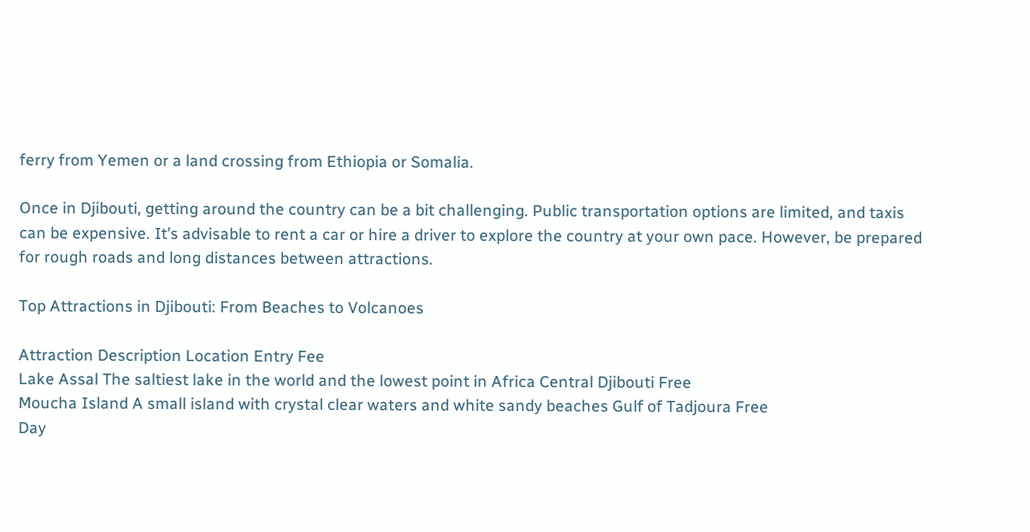ferry from Yemen or a land crossing from Ethiopia or Somalia.

Once in Djibouti, getting around the country can be a bit challenging. Public transportation options are limited, and taxis can be expensive. It’s advisable to rent a car or hire a driver to explore the country at your own pace. However, be prepared for rough roads and long distances between attractions.

Top Attractions in Djibouti: From Beaches to Volcanoes

Attraction Description Location Entry Fee
Lake Assal The saltiest lake in the world and the lowest point in Africa Central Djibouti Free
Moucha Island A small island with crystal clear waters and white sandy beaches Gulf of Tadjoura Free
Day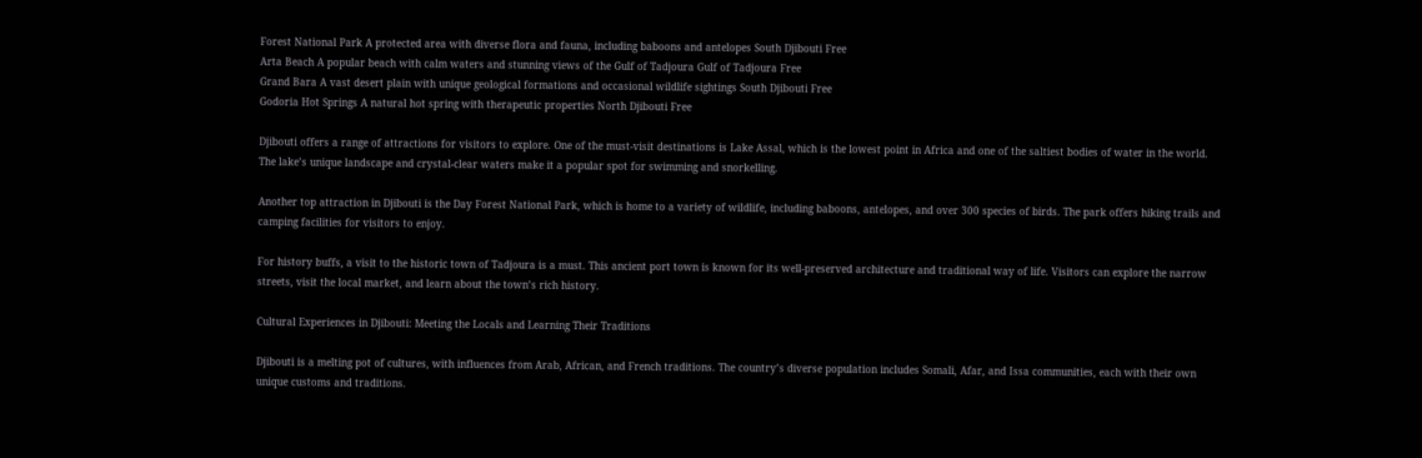Forest National Park A protected area with diverse flora and fauna, including baboons and antelopes South Djibouti Free
Arta Beach A popular beach with calm waters and stunning views of the Gulf of Tadjoura Gulf of Tadjoura Free
Grand Bara A vast desert plain with unique geological formations and occasional wildlife sightings South Djibouti Free
Godoria Hot Springs A natural hot spring with therapeutic properties North Djibouti Free

Djibouti offers a range of attractions for visitors to explore. One of the must-visit destinations is Lake Assal, which is the lowest point in Africa and one of the saltiest bodies of water in the world. The lake’s unique landscape and crystal-clear waters make it a popular spot for swimming and snorkelling.

Another top attraction in Djibouti is the Day Forest National Park, which is home to a variety of wildlife, including baboons, antelopes, and over 300 species of birds. The park offers hiking trails and camping facilities for visitors to enjoy.

For history buffs, a visit to the historic town of Tadjoura is a must. This ancient port town is known for its well-preserved architecture and traditional way of life. Visitors can explore the narrow streets, visit the local market, and learn about the town’s rich history.

Cultural Experiences in Djibouti: Meeting the Locals and Learning Their Traditions

Djibouti is a melting pot of cultures, with influences from Arab, African, and French traditions. The country’s diverse population includes Somali, Afar, and Issa communities, each with their own unique customs and traditions.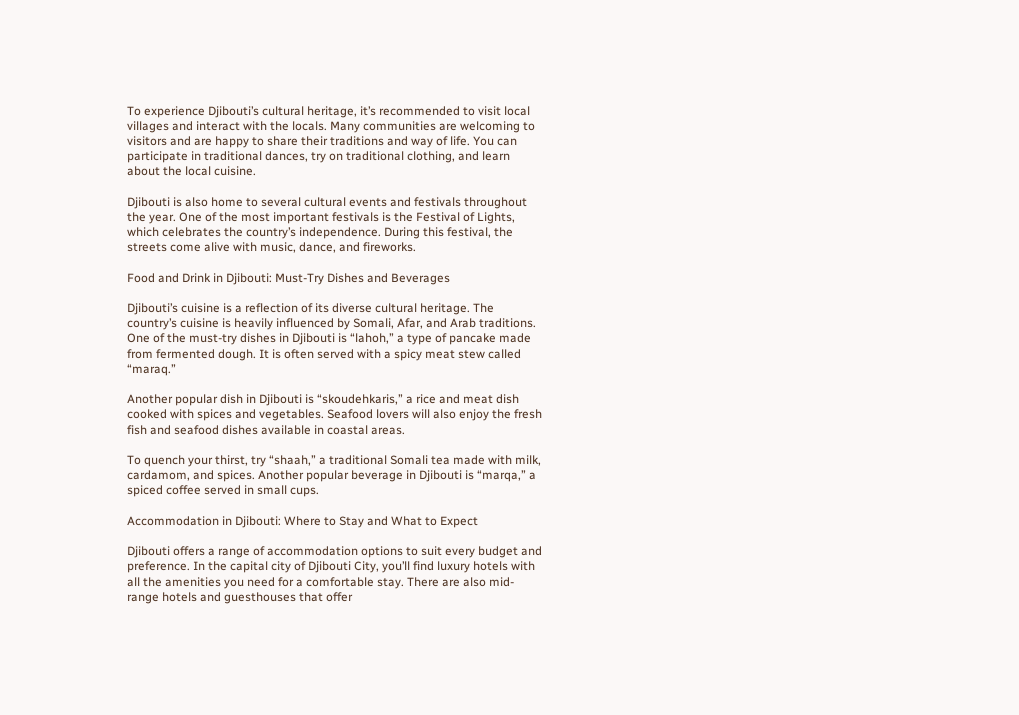To experience Djibouti’s cultural heritage, it’s recommended to visit local villages and interact with the locals. Many communities are welcoming to visitors and are happy to share their traditions and way of life. You can participate in traditional dances, try on traditional clothing, and learn about the local cuisine.

Djibouti is also home to several cultural events and festivals throughout the year. One of the most important festivals is the Festival of Lights, which celebrates the country’s independence. During this festival, the streets come alive with music, dance, and fireworks.

Food and Drink in Djibouti: Must-Try Dishes and Beverages

Djibouti’s cuisine is a reflection of its diverse cultural heritage. The country’s cuisine is heavily influenced by Somali, Afar, and Arab traditions. One of the must-try dishes in Djibouti is “lahoh,” a type of pancake made from fermented dough. It is often served with a spicy meat stew called “maraq.”

Another popular dish in Djibouti is “skoudehkaris,” a rice and meat dish cooked with spices and vegetables. Seafood lovers will also enjoy the fresh fish and seafood dishes available in coastal areas.

To quench your thirst, try “shaah,” a traditional Somali tea made with milk, cardamom, and spices. Another popular beverage in Djibouti is “marqa,” a spiced coffee served in small cups.

Accommodation in Djibouti: Where to Stay and What to Expect

Djibouti offers a range of accommodation options to suit every budget and preference. In the capital city of Djibouti City, you’ll find luxury hotels with all the amenities you need for a comfortable stay. There are also mid-range hotels and guesthouses that offer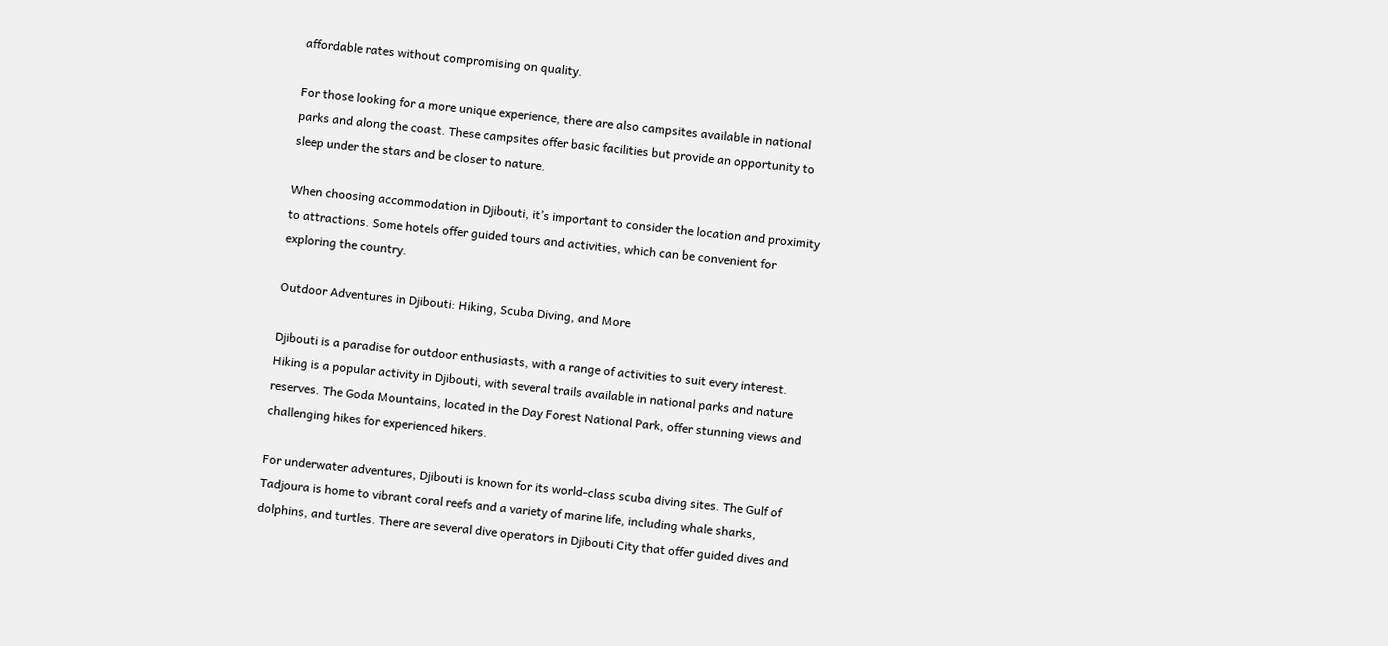affordable rates without compromising on quality.

For those looking for a more unique experience, there are also campsites available in national parks and along the coast. These campsites offer basic facilities but provide an opportunity to sleep under the stars and be closer to nature.

When choosing accommodation in Djibouti, it’s important to consider the location and proximity to attractions. Some hotels offer guided tours and activities, which can be convenient for exploring the country.

Outdoor Adventures in Djibouti: Hiking, Scuba Diving, and More

Djibouti is a paradise for outdoor enthusiasts, with a range of activities to suit every interest. Hiking is a popular activity in Djibouti, with several trails available in national parks and nature reserves. The Goda Mountains, located in the Day Forest National Park, offer stunning views and challenging hikes for experienced hikers.

For underwater adventures, Djibouti is known for its world-class scuba diving sites. The Gulf of Tadjoura is home to vibrant coral reefs and a variety of marine life, including whale sharks, dolphins, and turtles. There are several dive operators in Djibouti City that offer guided dives and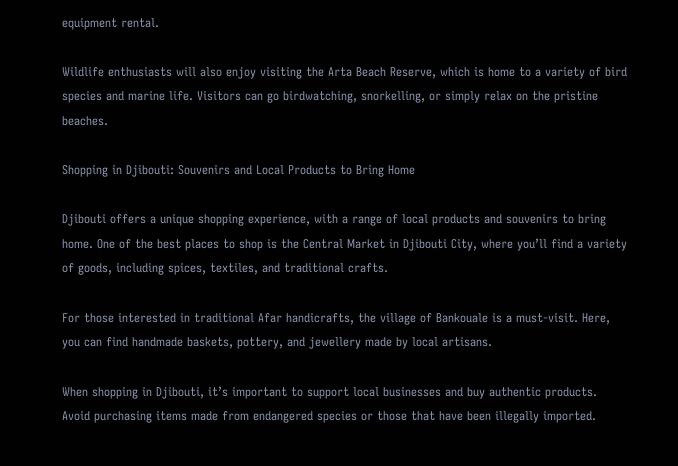equipment rental.

Wildlife enthusiasts will also enjoy visiting the Arta Beach Reserve, which is home to a variety of bird species and marine life. Visitors can go birdwatching, snorkelling, or simply relax on the pristine beaches.

Shopping in Djibouti: Souvenirs and Local Products to Bring Home

Djibouti offers a unique shopping experience, with a range of local products and souvenirs to bring home. One of the best places to shop is the Central Market in Djibouti City, where you’ll find a variety of goods, including spices, textiles, and traditional crafts.

For those interested in traditional Afar handicrafts, the village of Bankouale is a must-visit. Here, you can find handmade baskets, pottery, and jewellery made by local artisans.

When shopping in Djibouti, it’s important to support local businesses and buy authentic products. Avoid purchasing items made from endangered species or those that have been illegally imported.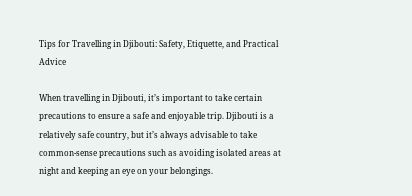Tips for Travelling in Djibouti: Safety, Etiquette, and Practical Advice

When travelling in Djibouti, it’s important to take certain precautions to ensure a safe and enjoyable trip. Djibouti is a relatively safe country, but it’s always advisable to take common-sense precautions such as avoiding isolated areas at night and keeping an eye on your belongings.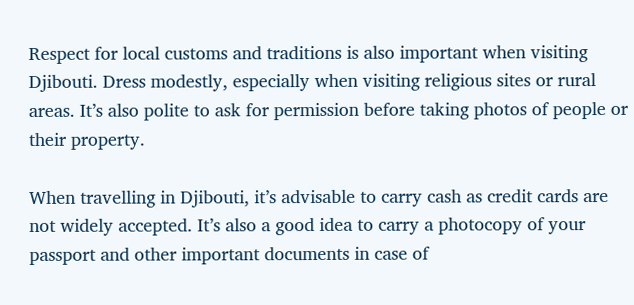Respect for local customs and traditions is also important when visiting Djibouti. Dress modestly, especially when visiting religious sites or rural areas. It’s also polite to ask for permission before taking photos of people or their property.

When travelling in Djibouti, it’s advisable to carry cash as credit cards are not widely accepted. It’s also a good idea to carry a photocopy of your passport and other important documents in case of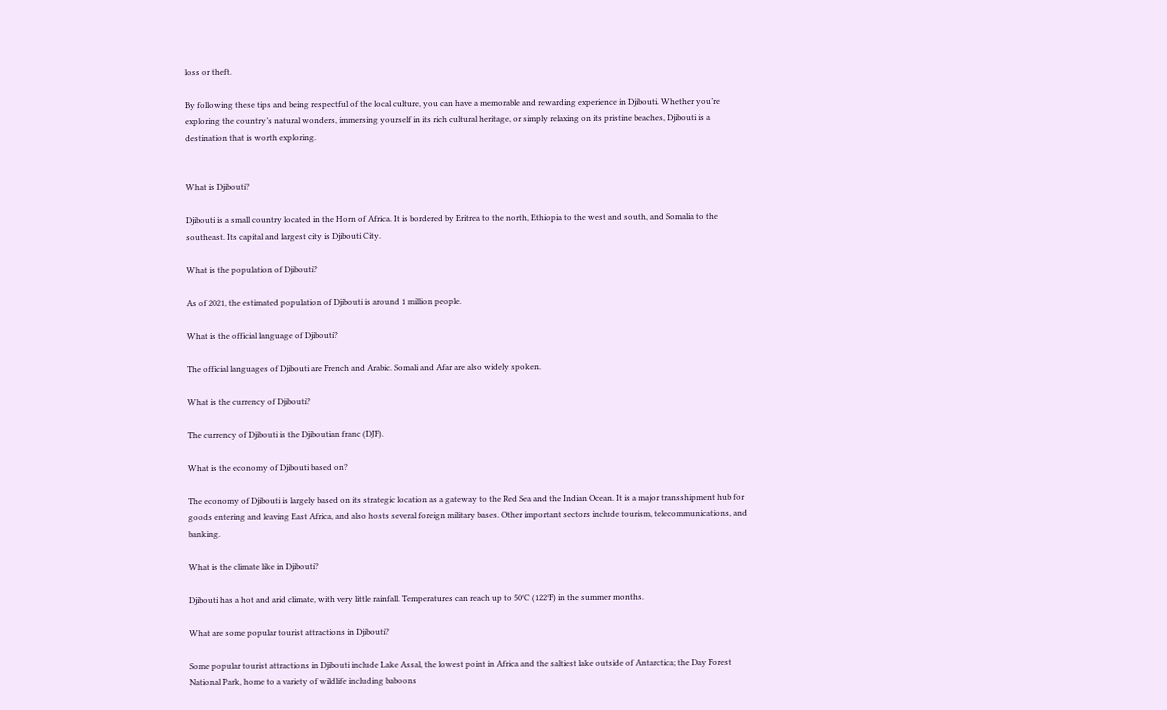loss or theft.

By following these tips and being respectful of the local culture, you can have a memorable and rewarding experience in Djibouti. Whether you’re exploring the country’s natural wonders, immersing yourself in its rich cultural heritage, or simply relaxing on its pristine beaches, Djibouti is a destination that is worth exploring.


What is Djibouti?

Djibouti is a small country located in the Horn of Africa. It is bordered by Eritrea to the north, Ethiopia to the west and south, and Somalia to the southeast. Its capital and largest city is Djibouti City.

What is the population of Djibouti?

As of 2021, the estimated population of Djibouti is around 1 million people.

What is the official language of Djibouti?

The official languages of Djibouti are French and Arabic. Somali and Afar are also widely spoken.

What is the currency of Djibouti?

The currency of Djibouti is the Djiboutian franc (DJF).

What is the economy of Djibouti based on?

The economy of Djibouti is largely based on its strategic location as a gateway to the Red Sea and the Indian Ocean. It is a major transshipment hub for goods entering and leaving East Africa, and also hosts several foreign military bases. Other important sectors include tourism, telecommunications, and banking.

What is the climate like in Djibouti?

Djibouti has a hot and arid climate, with very little rainfall. Temperatures can reach up to 50°C (122°F) in the summer months.

What are some popular tourist attractions in Djibouti?

Some popular tourist attractions in Djibouti include Lake Assal, the lowest point in Africa and the saltiest lake outside of Antarctica; the Day Forest National Park, home to a variety of wildlife including baboons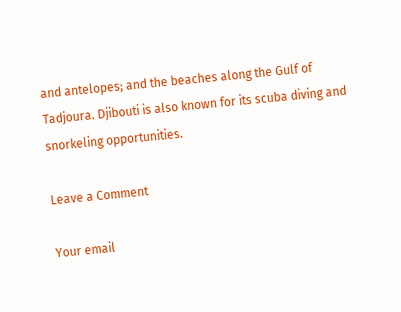and antelopes; and the beaches along the Gulf of Tadjoura. Djibouti is also known for its scuba diving and snorkeling opportunities.

Leave a Comment

Your email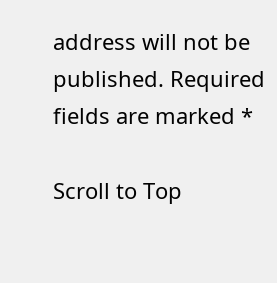address will not be published. Required fields are marked *

Scroll to Top